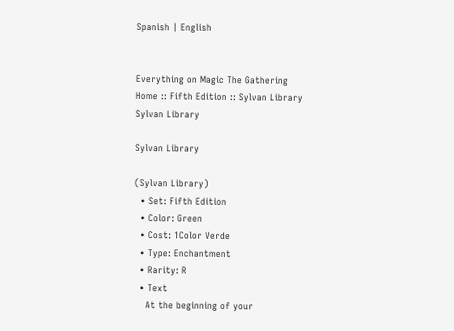Spanish | English


Everything on Magic The Gathering
Home :: Fifth Edition :: Sylvan Library
Sylvan Library

Sylvan Library

(Sylvan Library)
  • Set: Fifth Edition
  • Color: Green
  • Cost: 1Color Verde
  • Type: Enchantment
  • Rarity: R
  • Text
    At the beginning of your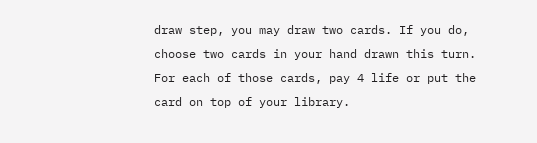draw step, you may draw two cards. If you do, choose two cards in your hand drawn this turn. For each of those cards, pay 4 life or put the card on top of your library.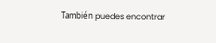También puedes encontrar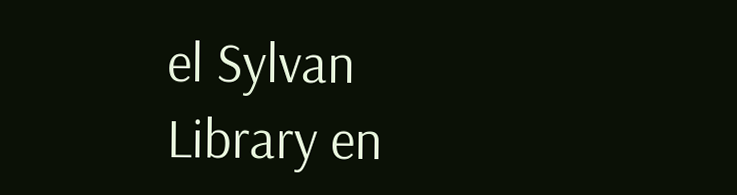el Sylvan Library en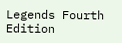Legends Fourth Edition